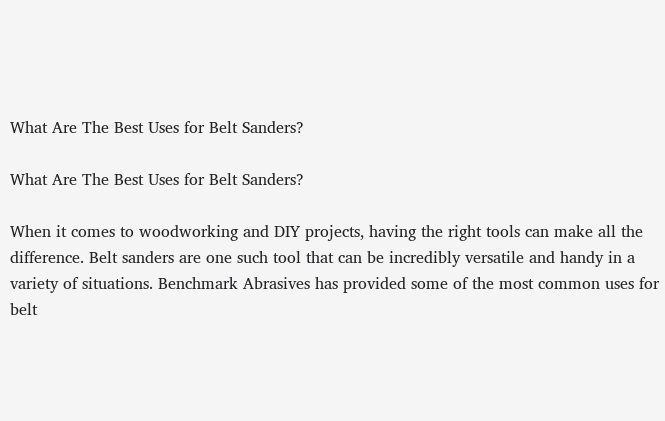What Are The Best Uses for Belt Sanders?

What Are The Best Uses for Belt Sanders?

When it comes to woodworking and DIY projects, having the right tools can make all the difference. Belt sanders are one such tool that can be incredibly versatile and handy in a variety of situations. Benchmark Abrasives has provided some of the most common uses for belt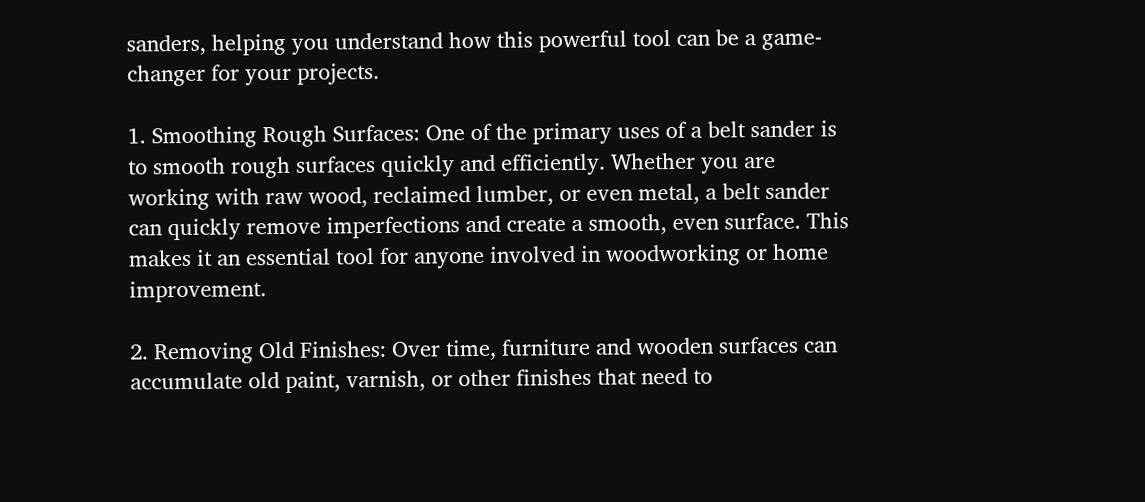sanders, helping you understand how this powerful tool can be a game-changer for your projects.

1. Smoothing Rough Surfaces: One of the primary uses of a belt sander is to smooth rough surfaces quickly and efficiently. Whether you are working with raw wood, reclaimed lumber, or even metal, a belt sander can quickly remove imperfections and create a smooth, even surface. This makes it an essential tool for anyone involved in woodworking or home improvement.

2. Removing Old Finishes: Over time, furniture and wooden surfaces can accumulate old paint, varnish, or other finishes that need to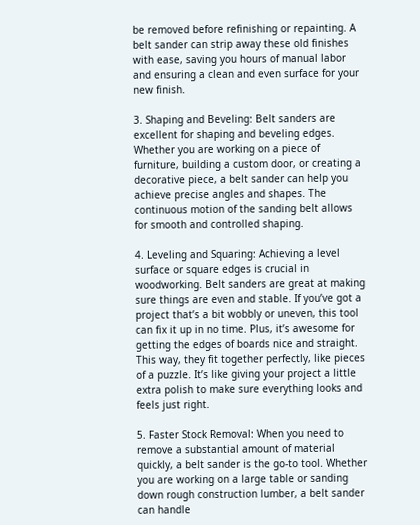be removed before refinishing or repainting. A belt sander can strip away these old finishes with ease, saving you hours of manual labor and ensuring a clean and even surface for your new finish.

3. Shaping and Beveling: Belt sanders are excellent for shaping and beveling edges. Whether you are working on a piece of furniture, building a custom door, or creating a decorative piece, a belt sander can help you achieve precise angles and shapes. The continuous motion of the sanding belt allows for smooth and controlled shaping.

4. Leveling and Squaring: Achieving a level surface or square edges is crucial in woodworking. Belt sanders are great at making sure things are even and stable. If you’ve got a project that’s a bit wobbly or uneven, this tool can fix it up in no time. Plus, it’s awesome for getting the edges of boards nice and straight. This way, they fit together perfectly, like pieces of a puzzle. It’s like giving your project a little extra polish to make sure everything looks and feels just right.

5. Faster Stock Removal: When you need to remove a substantial amount of material quickly, a belt sander is the go-to tool. Whether you are working on a large table or sanding down rough construction lumber, a belt sander can handle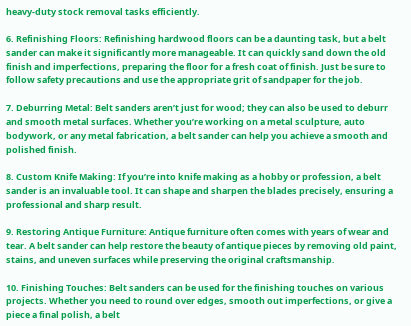heavy-duty stock removal tasks efficiently.

6. Refinishing Floors: Refinishing hardwood floors can be a daunting task, but a belt sander can make it significantly more manageable. It can quickly sand down the old finish and imperfections, preparing the floor for a fresh coat of finish. Just be sure to follow safety precautions and use the appropriate grit of sandpaper for the job.

7. Deburring Metal: Belt sanders aren’t just for wood; they can also be used to deburr and smooth metal surfaces. Whether you’re working on a metal sculpture, auto bodywork, or any metal fabrication, a belt sander can help you achieve a smooth and polished finish.

8. Custom Knife Making: If you’re into knife making as a hobby or profession, a belt sander is an invaluable tool. It can shape and sharpen the blades precisely, ensuring a professional and sharp result.

9. Restoring Antique Furniture: Antique furniture often comes with years of wear and tear. A belt sander can help restore the beauty of antique pieces by removing old paint, stains, and uneven surfaces while preserving the original craftsmanship.

10. Finishing Touches: Belt sanders can be used for the finishing touches on various projects. Whether you need to round over edges, smooth out imperfections, or give a piece a final polish, a belt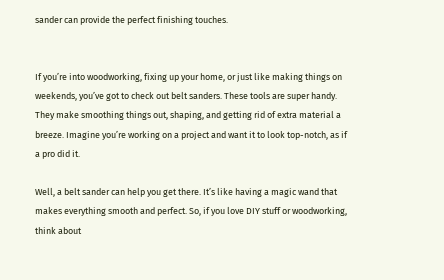sander can provide the perfect finishing touches.


If you’re into woodworking, fixing up your home, or just like making things on weekends, you’ve got to check out belt sanders. These tools are super handy. They make smoothing things out, shaping, and getting rid of extra material a breeze. Imagine you’re working on a project and want it to look top-notch, as if a pro did it.

Well, a belt sander can help you get there. It’s like having a magic wand that makes everything smooth and perfect. So, if you love DIY stuff or woodworking, think about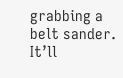grabbing a belt sander. It’ll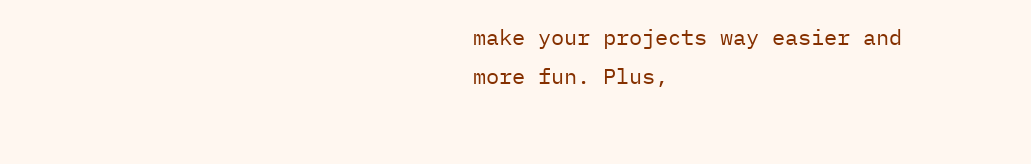make your projects way easier and more fun. Plus,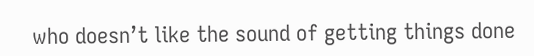who doesn’t like the sound of getting things done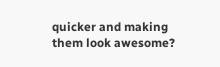quicker and making them look awesome?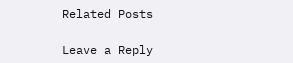Related Posts

Leave a Reply